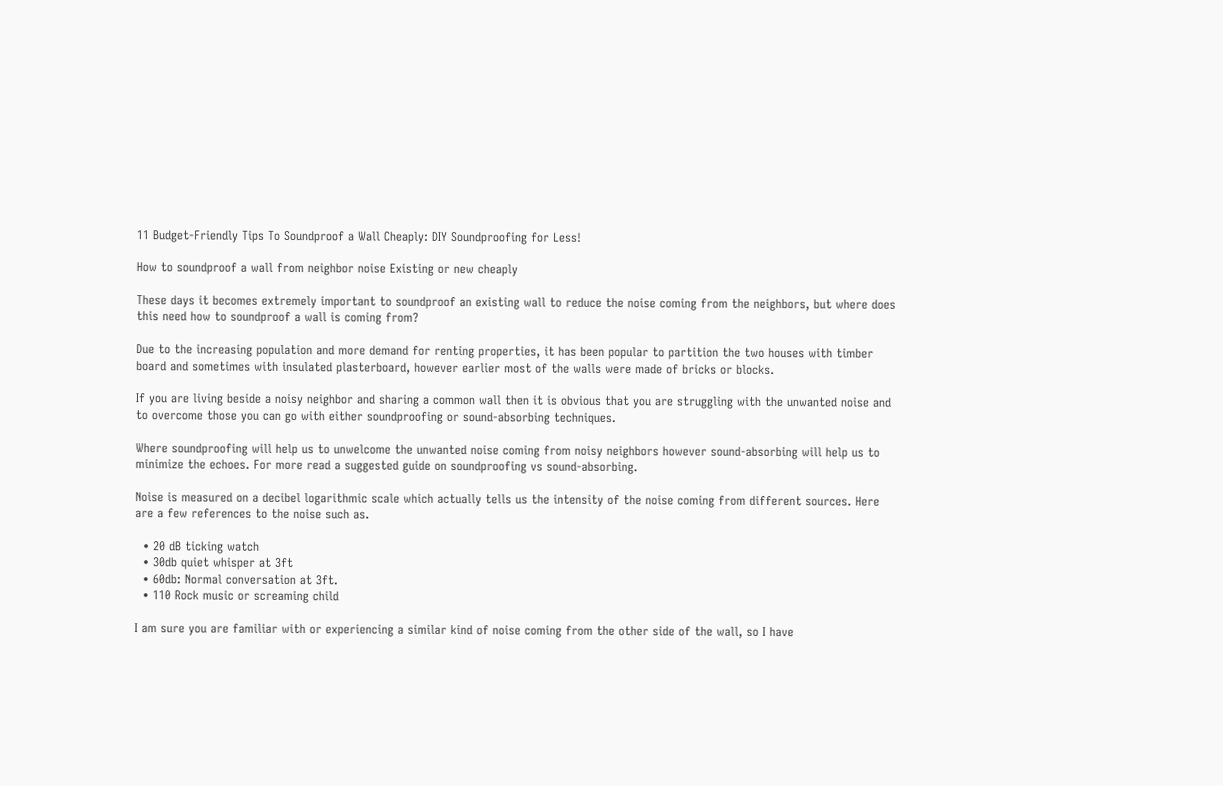11 Budget-Friendly Tips To Soundproof a Wall Cheaply: DIY Soundproofing for Less!

How to soundproof a wall from neighbor noise Existing or new cheaply

These days it becomes extremely important to soundproof an existing wall to reduce the noise coming from the neighbors, but where does this need how to soundproof a wall is coming from?

Due to the increasing population and more demand for renting properties, it has been popular to partition the two houses with timber board and sometimes with insulated plasterboard, however earlier most of the walls were made of bricks or blocks.

If you are living beside a noisy neighbor and sharing a common wall then it is obvious that you are struggling with the unwanted noise and to overcome those you can go with either soundproofing or sound-absorbing techniques.

Where soundproofing will help us to unwelcome the unwanted noise coming from noisy neighbors however sound-absorbing will help us to minimize the echoes. For more read a suggested guide on soundproofing vs sound-absorbing.

Noise is measured on a decibel logarithmic scale which actually tells us the intensity of the noise coming from different sources. Here are a few references to the noise such as.

  • 20 dB ticking watch
  • 30db quiet whisper at 3ft
  • 60db: Normal conversation at 3ft.
  • 110 Rock music or screaming child

I am sure you are familiar with or experiencing a similar kind of noise coming from the other side of the wall, so I have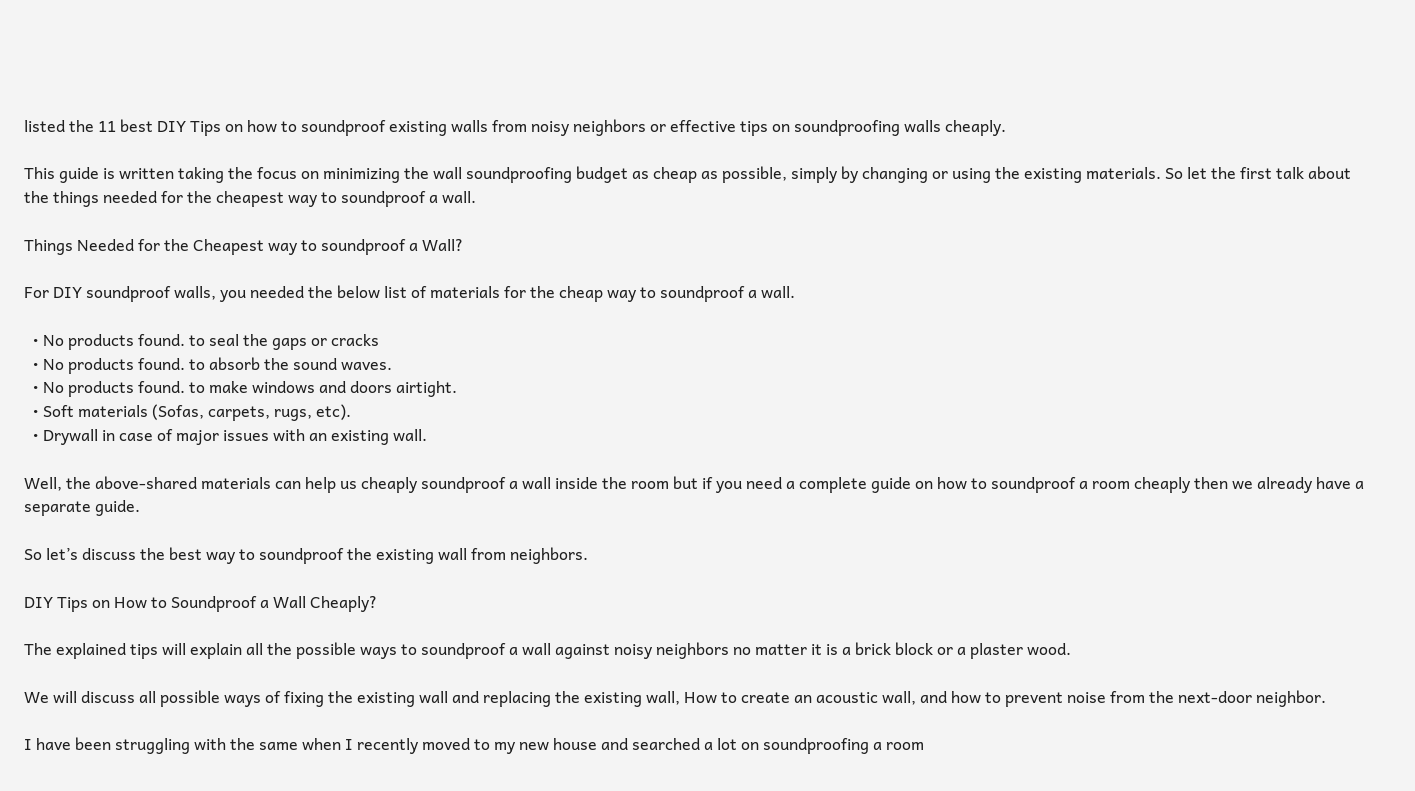listed the 11 best DIY Tips on how to soundproof existing walls from noisy neighbors or effective tips on soundproofing walls cheaply.

This guide is written taking the focus on minimizing the wall soundproofing budget as cheap as possible, simply by changing or using the existing materials. So let the first talk about the things needed for the cheapest way to soundproof a wall.

Things Needed for the Cheapest way to soundproof a Wall?

For DIY soundproof walls, you needed the below list of materials for the cheap way to soundproof a wall.

  • No products found. to seal the gaps or cracks
  • No products found. to absorb the sound waves.
  • No products found. to make windows and doors airtight.
  • Soft materials (Sofas, carpets, rugs, etc).
  • Drywall in case of major issues with an existing wall.

Well, the above-shared materials can help us cheaply soundproof a wall inside the room but if you need a complete guide on how to soundproof a room cheaply then we already have a separate guide.

So let’s discuss the best way to soundproof the existing wall from neighbors.

DIY Tips on How to Soundproof a Wall Cheaply?

The explained tips will explain all the possible ways to soundproof a wall against noisy neighbors no matter it is a brick block or a plaster wood.

We will discuss all possible ways of fixing the existing wall and replacing the existing wall, How to create an acoustic wall, and how to prevent noise from the next-door neighbor.

I have been struggling with the same when I recently moved to my new house and searched a lot on soundproofing a room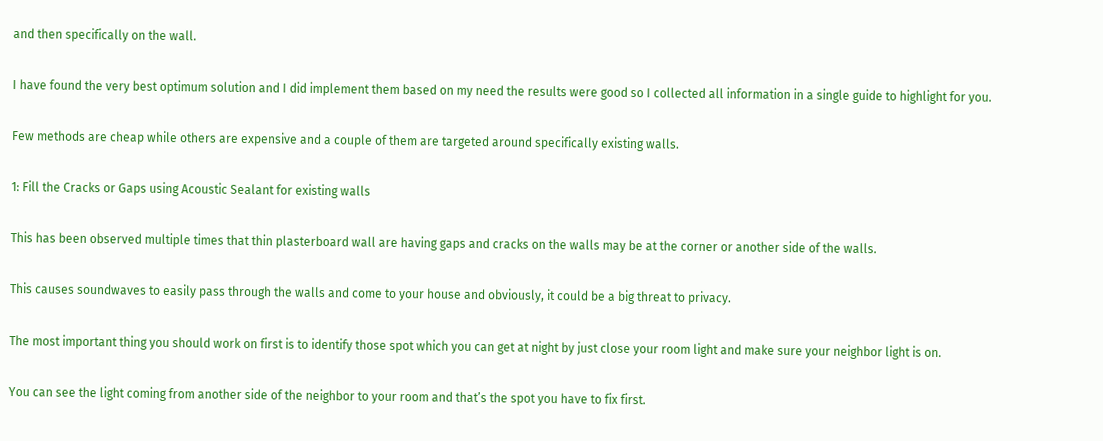and then specifically on the wall.

I have found the very best optimum solution and I did implement them based on my need the results were good so I collected all information in a single guide to highlight for you.

Few methods are cheap while others are expensive and a couple of them are targeted around specifically existing walls.

1: Fill the Cracks or Gaps using Acoustic Sealant for existing walls

This has been observed multiple times that thin plasterboard wall are having gaps and cracks on the walls may be at the corner or another side of the walls.

This causes soundwaves to easily pass through the walls and come to your house and obviously, it could be a big threat to privacy.

The most important thing you should work on first is to identify those spot which you can get at night by just close your room light and make sure your neighbor light is on.

You can see the light coming from another side of the neighbor to your room and that’s the spot you have to fix first.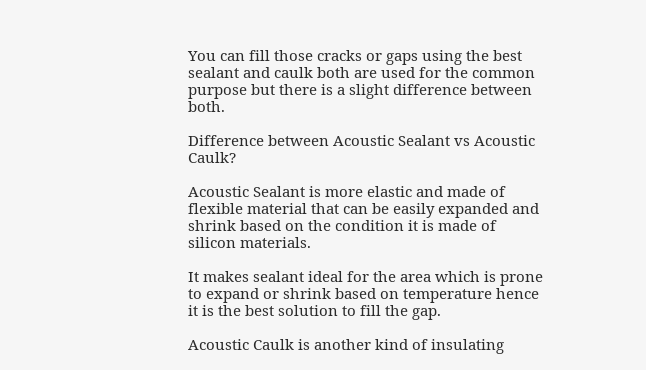You can fill those cracks or gaps using the best sealant and caulk both are used for the common purpose but there is a slight difference between both.

Difference between Acoustic Sealant vs Acoustic Caulk?

Acoustic Sealant is more elastic and made of flexible material that can be easily expanded and shrink based on the condition it is made of silicon materials.

It makes sealant ideal for the area which is prone to expand or shrink based on temperature hence it is the best solution to fill the gap.

Acoustic Caulk is another kind of insulating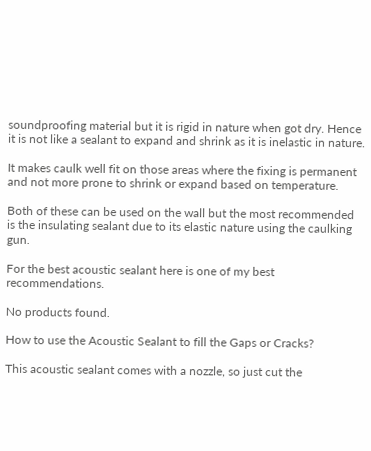soundproofing material but it is rigid in nature when got dry. Hence it is not like a sealant to expand and shrink as it is inelastic in nature.

It makes caulk well fit on those areas where the fixing is permanent and not more prone to shrink or expand based on temperature.

Both of these can be used on the wall but the most recommended is the insulating sealant due to its elastic nature using the caulking gun.

For the best acoustic sealant here is one of my best recommendations.

No products found.

How to use the Acoustic Sealant to fill the Gaps or Cracks?

This acoustic sealant comes with a nozzle, so just cut the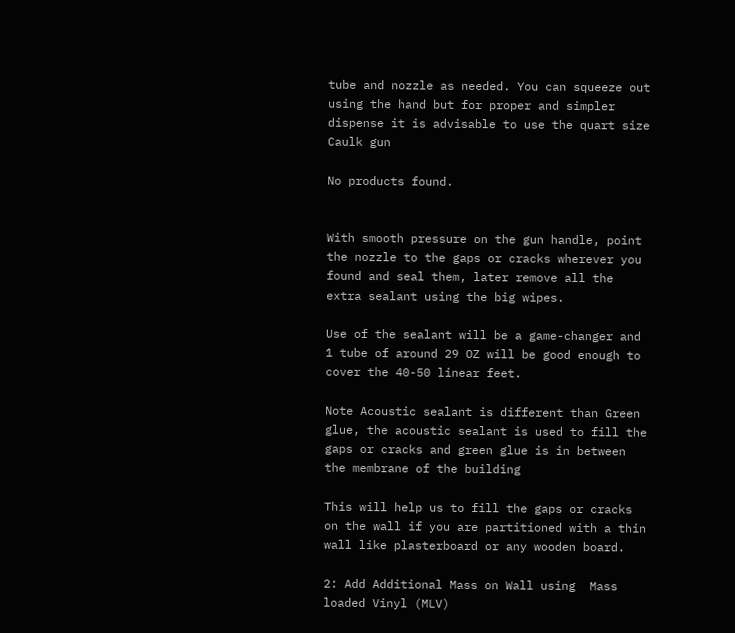tube and nozzle as needed. You can squeeze out using the hand but for proper and simpler dispense it is advisable to use the quart size Caulk gun

No products found.


With smooth pressure on the gun handle, point the nozzle to the gaps or cracks wherever you found and seal them, later remove all the extra sealant using the big wipes.

Use of the sealant will be a game-changer and 1 tube of around 29 OZ will be good enough to cover the 40-50 linear feet.

Note Acoustic sealant is different than Green glue, the acoustic sealant is used to fill the gaps or cracks and green glue is in between the membrane of the building

This will help us to fill the gaps or cracks on the wall if you are partitioned with a thin wall like plasterboard or any wooden board.

2: Add Additional Mass on Wall using  Mass loaded Vinyl (MLV)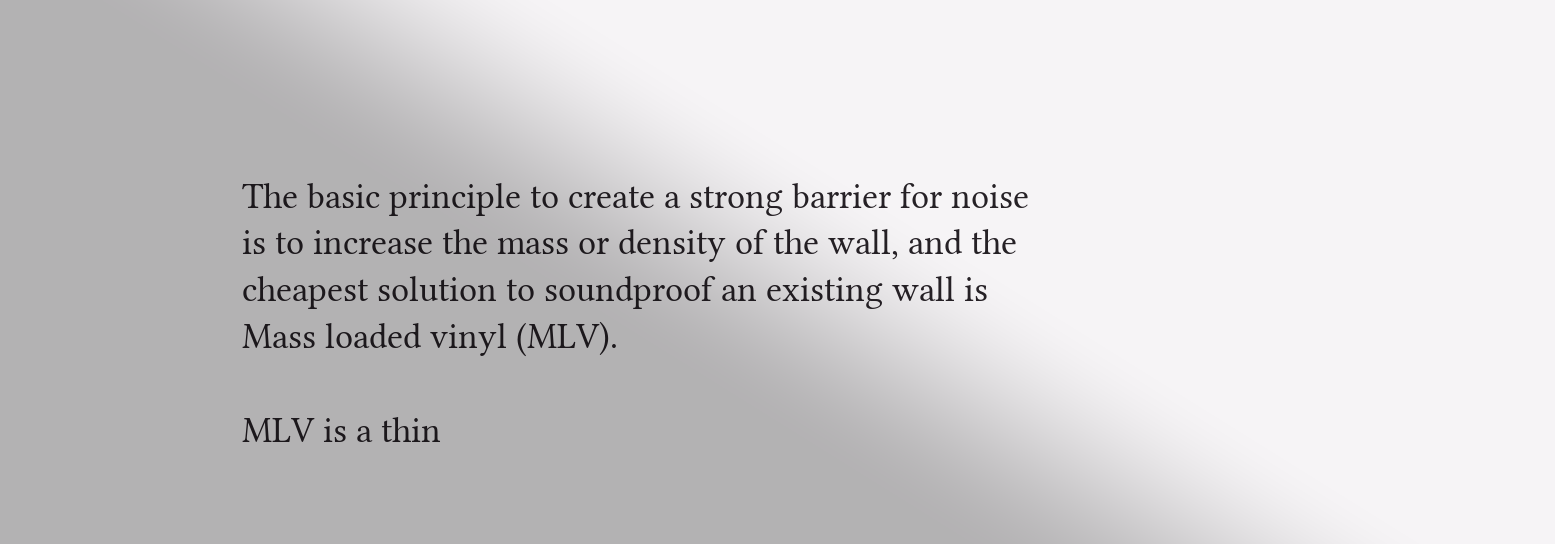The basic principle to create a strong barrier for noise is to increase the mass or density of the wall, and the cheapest solution to soundproof an existing wall is Mass loaded vinyl (MLV).

MLV is a thin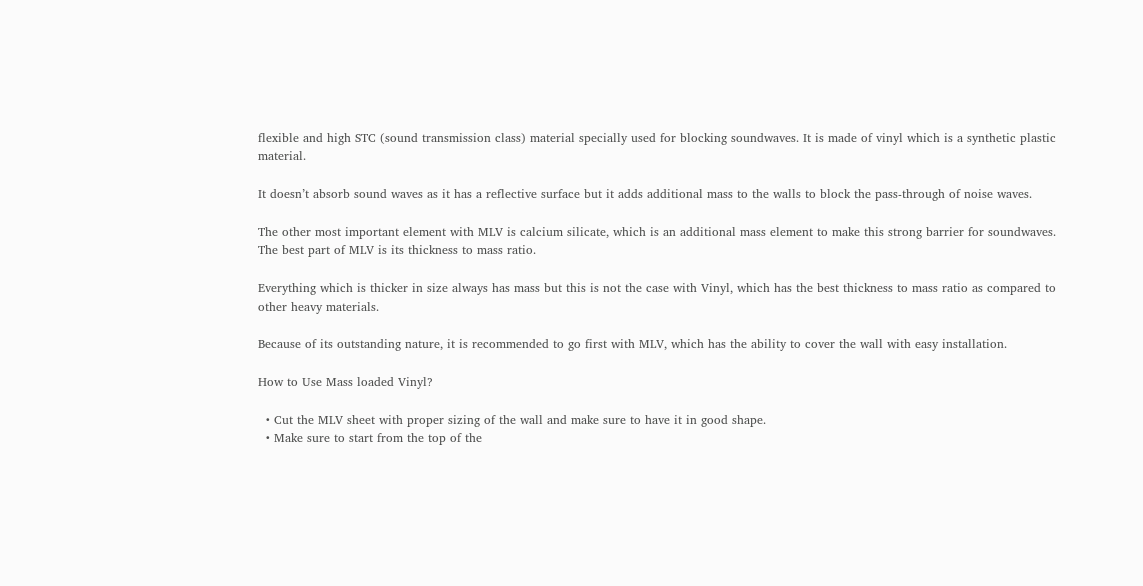flexible and high STC (sound transmission class) material specially used for blocking soundwaves. It is made of vinyl which is a synthetic plastic material.

It doesn’t absorb sound waves as it has a reflective surface but it adds additional mass to the walls to block the pass-through of noise waves.

The other most important element with MLV is calcium silicate, which is an additional mass element to make this strong barrier for soundwaves. The best part of MLV is its thickness to mass ratio.

Everything which is thicker in size always has mass but this is not the case with Vinyl, which has the best thickness to mass ratio as compared to other heavy materials.

Because of its outstanding nature, it is recommended to go first with MLV, which has the ability to cover the wall with easy installation.

How to Use Mass loaded Vinyl?

  • Cut the MLV sheet with proper sizing of the wall and make sure to have it in good shape.
  • Make sure to start from the top of the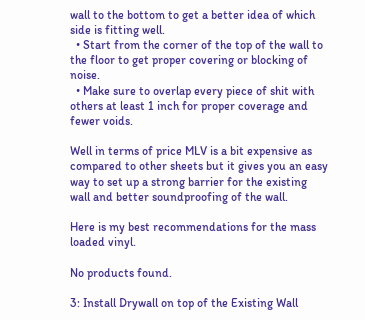wall to the bottom to get a better idea of which side is fitting well.
  • Start from the corner of the top of the wall to the floor to get proper covering or blocking of noise.
  • Make sure to overlap every piece of shit with others at least 1 inch for proper coverage and fewer voids.

Well in terms of price MLV is a bit expensive as compared to other sheets but it gives you an easy way to set up a strong barrier for the existing wall and better soundproofing of the wall.

Here is my best recommendations for the mass loaded vinyl.

No products found.

3: Install Drywall on top of the Existing Wall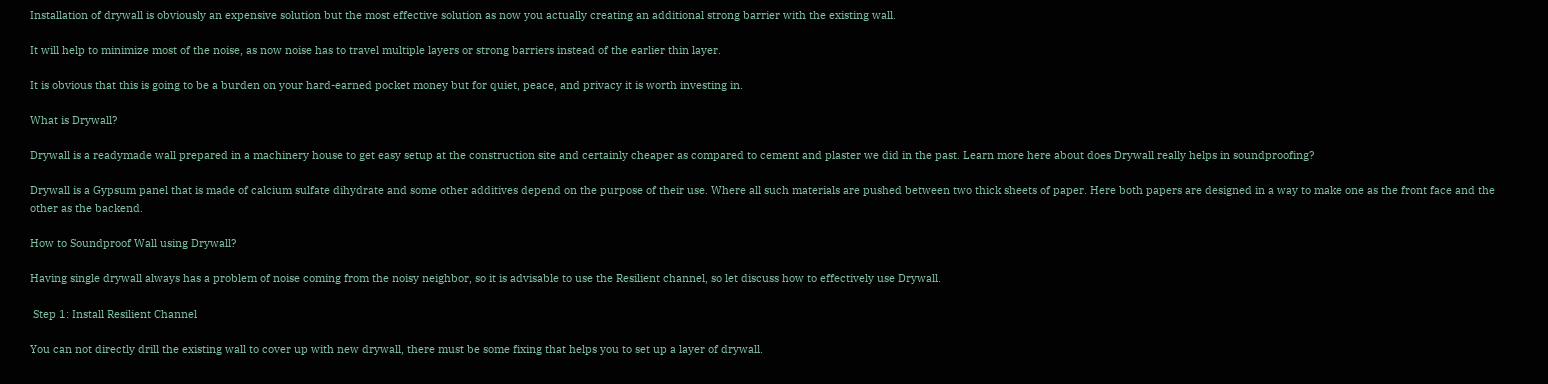Installation of drywall is obviously an expensive solution but the most effective solution as now you actually creating an additional strong barrier with the existing wall.

It will help to minimize most of the noise, as now noise has to travel multiple layers or strong barriers instead of the earlier thin layer.

It is obvious that this is going to be a burden on your hard-earned pocket money but for quiet, peace, and privacy it is worth investing in.

What is Drywall?

Drywall is a readymade wall prepared in a machinery house to get easy setup at the construction site and certainly cheaper as compared to cement and plaster we did in the past. Learn more here about does Drywall really helps in soundproofing?

Drywall is a Gypsum panel that is made of calcium sulfate dihydrate and some other additives depend on the purpose of their use. Where all such materials are pushed between two thick sheets of paper. Here both papers are designed in a way to make one as the front face and the other as the backend.

How to Soundproof Wall using Drywall?

Having single drywall always has a problem of noise coming from the noisy neighbor, so it is advisable to use the Resilient channel, so let discuss how to effectively use Drywall.

 Step 1: Install Resilient Channel

You can not directly drill the existing wall to cover up with new drywall, there must be some fixing that helps you to set up a layer of drywall.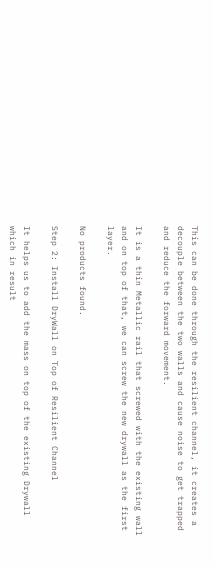This can be done through the resilient channel, it creates a decouple between the two walls and cause noise to get trapped and reduce the forward movement.

It is a thin Metallic rail that screwed with the existing wall and on top of that, we can screw the new drywall as the first layer.

No products found.

Step 2: Install DryWall on Top of Resilient Channel

It helps us to add the mass on top of the existing Drywall which in result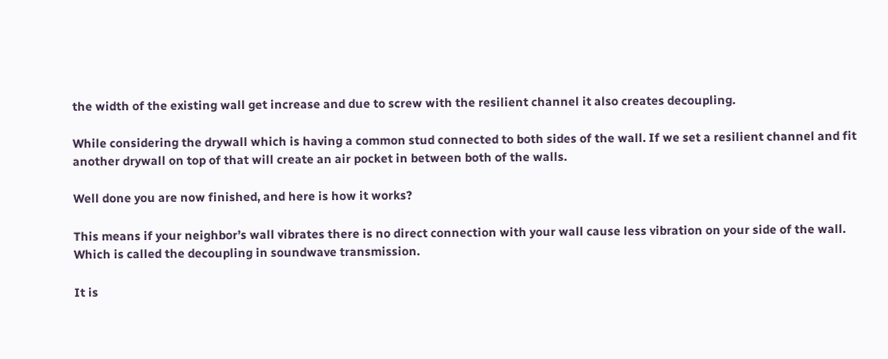the width of the existing wall get increase and due to screw with the resilient channel it also creates decoupling.

While considering the drywall which is having a common stud connected to both sides of the wall. If we set a resilient channel and fit another drywall on top of that will create an air pocket in between both of the walls.

Well done you are now finished, and here is how it works?

This means if your neighbor’s wall vibrates there is no direct connection with your wall cause less vibration on your side of the wall. Which is called the decoupling in soundwave transmission.

It is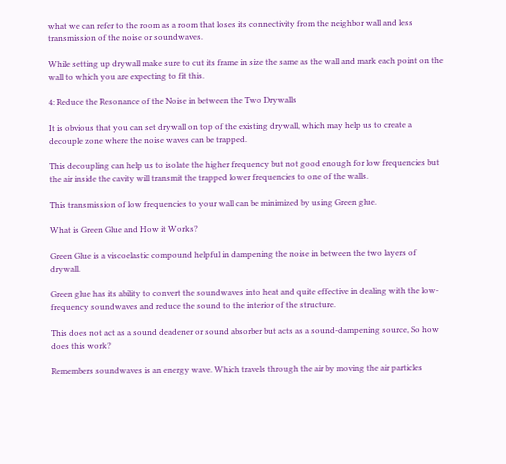what we can refer to the room as a room that loses its connectivity from the neighbor wall and less transmission of the noise or soundwaves.

While setting up drywall make sure to cut its frame in size the same as the wall and mark each point on the wall to which you are expecting to fit this.

4: Reduce the Resonance of the Noise in between the Two Drywalls

It is obvious that you can set drywall on top of the existing drywall, which may help us to create a decouple zone where the noise waves can be trapped.

This decoupling can help us to isolate the higher frequency but not good enough for low frequencies but the air inside the cavity will transmit the trapped lower frequencies to one of the walls.

This transmission of low frequencies to your wall can be minimized by using Green glue.

What is Green Glue and How it Works?

Green Glue is a viscoelastic compound helpful in dampening the noise in between the two layers of drywall.

Green glue has its ability to convert the soundwaves into heat and quite effective in dealing with the low-frequency soundwaves and reduce the sound to the interior of the structure.

This does not act as a sound deadener or sound absorber but acts as a sound-dampening source, So how does this work?

Remembers soundwaves is an energy wave. Which travels through the air by moving the air particles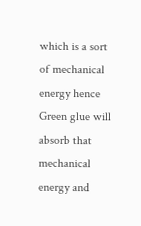which is a sort of mechanical energy hence Green glue will absorb that mechanical energy and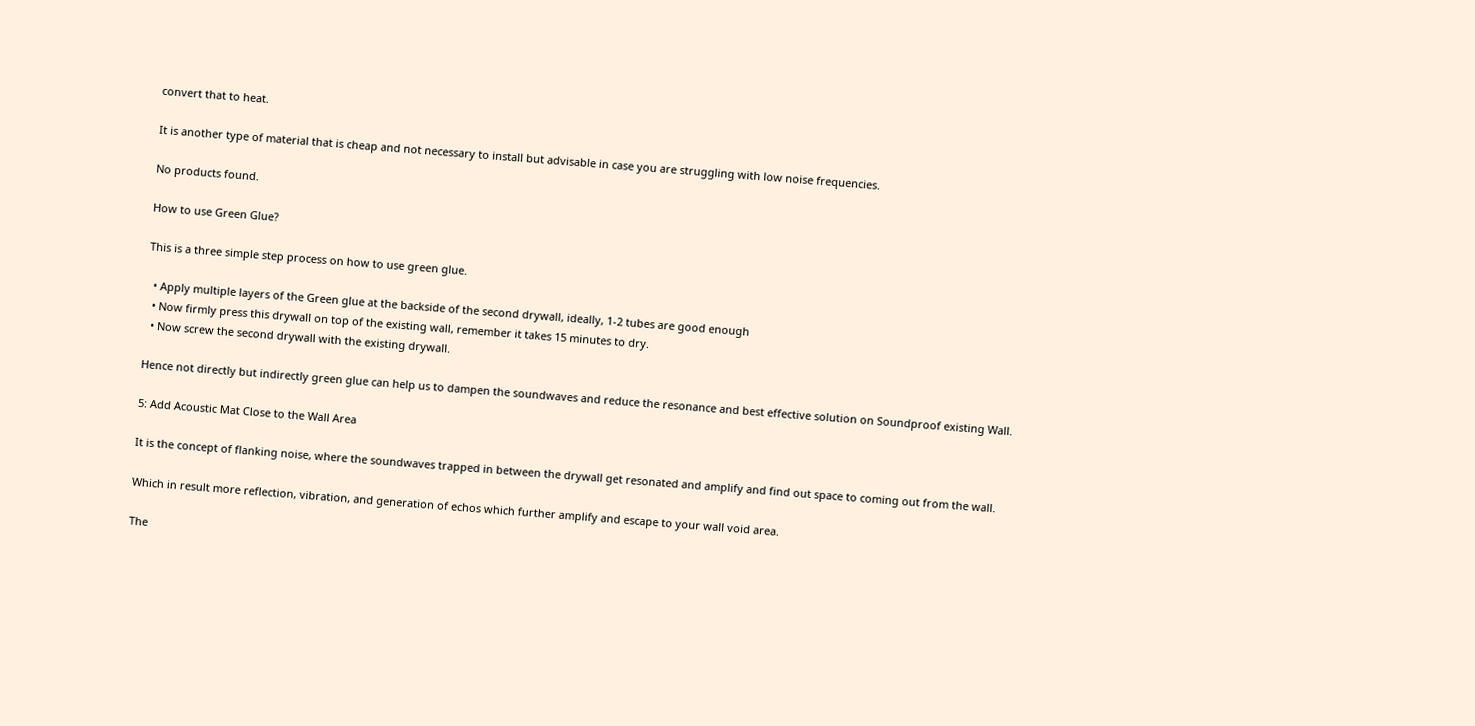convert that to heat.

It is another type of material that is cheap and not necessary to install but advisable in case you are struggling with low noise frequencies.

No products found.

How to use Green Glue?

This is a three simple step process on how to use green glue.

  • Apply multiple layers of the Green glue at the backside of the second drywall, ideally, 1-2 tubes are good enough
  • Now firmly press this drywall on top of the existing wall, remember it takes 15 minutes to dry.
  • Now screw the second drywall with the existing drywall.

Hence not directly but indirectly green glue can help us to dampen the soundwaves and reduce the resonance and best effective solution on Soundproof existing Wall.

5: Add Acoustic Mat Close to the Wall Area

It is the concept of flanking noise, where the soundwaves trapped in between the drywall get resonated and amplify and find out space to coming out from the wall.

Which in result more reflection, vibration, and generation of echos which further amplify and escape to your wall void area.

The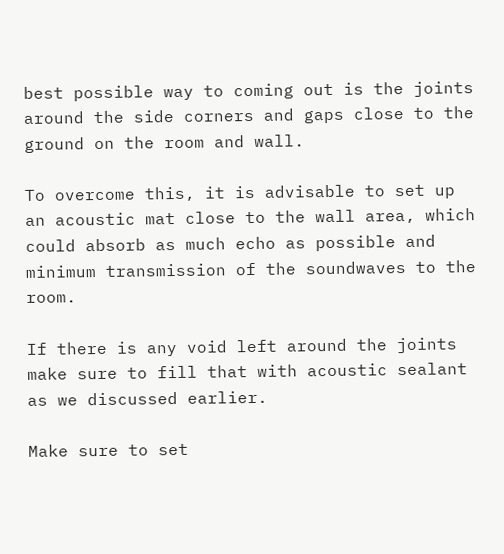best possible way to coming out is the joints around the side corners and gaps close to the ground on the room and wall.

To overcome this, it is advisable to set up an acoustic mat close to the wall area, which could absorb as much echo as possible and minimum transmission of the soundwaves to the room.

If there is any void left around the joints make sure to fill that with acoustic sealant as we discussed earlier.

Make sure to set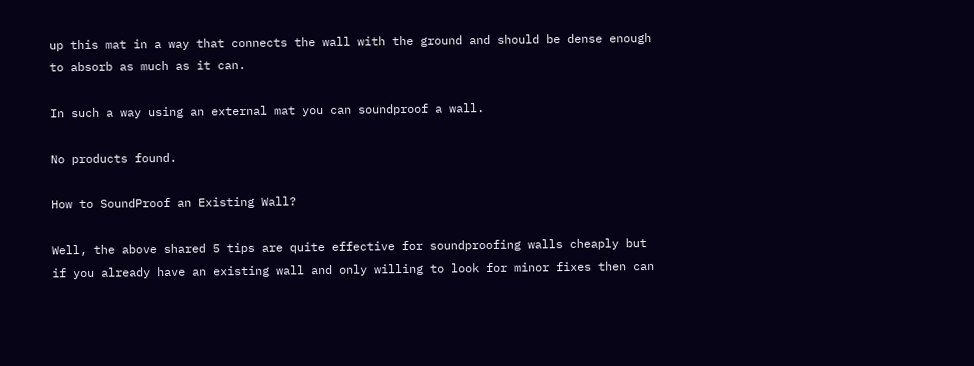up this mat in a way that connects the wall with the ground and should be dense enough to absorb as much as it can.

In such a way using an external mat you can soundproof a wall.

No products found.

How to SoundProof an Existing Wall?

Well, the above shared 5 tips are quite effective for soundproofing walls cheaply but if you already have an existing wall and only willing to look for minor fixes then can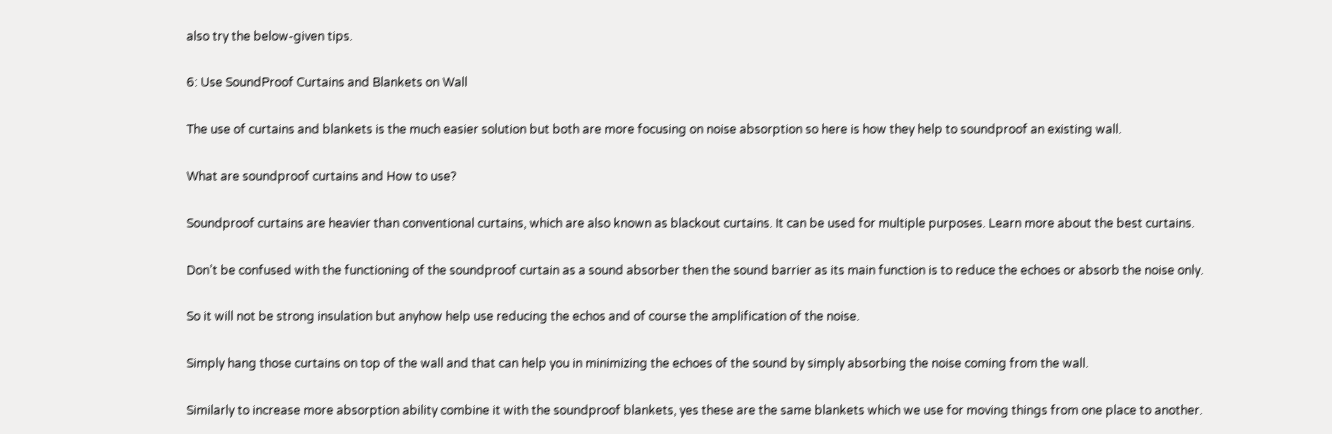also try the below-given tips.

6: Use SoundProof Curtains and Blankets on Wall

The use of curtains and blankets is the much easier solution but both are more focusing on noise absorption so here is how they help to soundproof an existing wall.

What are soundproof curtains and How to use?

Soundproof curtains are heavier than conventional curtains, which are also known as blackout curtains. It can be used for multiple purposes. Learn more about the best curtains.

Don’t be confused with the functioning of the soundproof curtain as a sound absorber then the sound barrier as its main function is to reduce the echoes or absorb the noise only.

So it will not be strong insulation but anyhow help use reducing the echos and of course the amplification of the noise.

Simply hang those curtains on top of the wall and that can help you in minimizing the echoes of the sound by simply absorbing the noise coming from the wall.

Similarly to increase more absorption ability combine it with the soundproof blankets, yes these are the same blankets which we use for moving things from one place to another.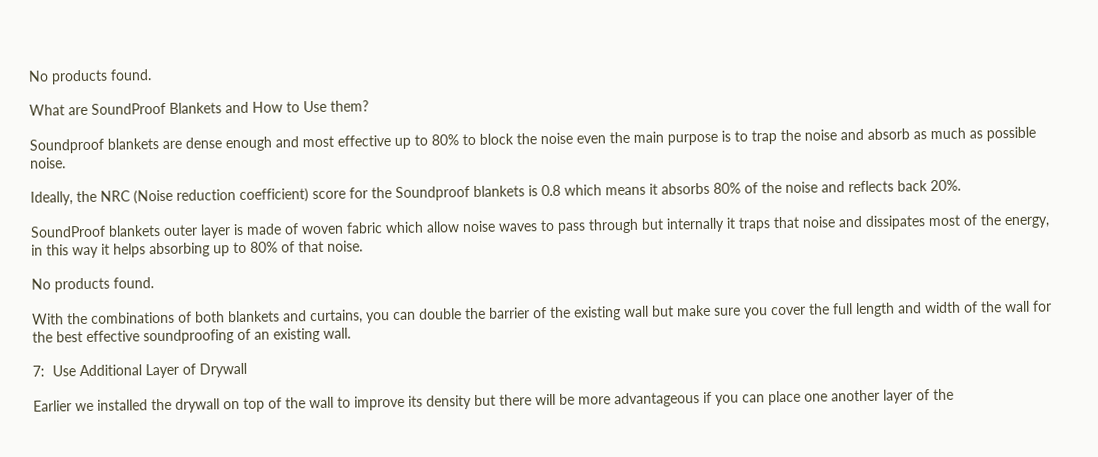No products found.

What are SoundProof Blankets and How to Use them?

Soundproof blankets are dense enough and most effective up to 80% to block the noise even the main purpose is to trap the noise and absorb as much as possible noise.

Ideally, the NRC (Noise reduction coefficient) score for the Soundproof blankets is 0.8 which means it absorbs 80% of the noise and reflects back 20%.

SoundProof blankets outer layer is made of woven fabric which allow noise waves to pass through but internally it traps that noise and dissipates most of the energy, in this way it helps absorbing up to 80% of that noise.

No products found.

With the combinations of both blankets and curtains, you can double the barrier of the existing wall but make sure you cover the full length and width of the wall for the best effective soundproofing of an existing wall.

7:  Use Additional Layer of Drywall

Earlier we installed the drywall on top of the wall to improve its density but there will be more advantageous if you can place one another layer of the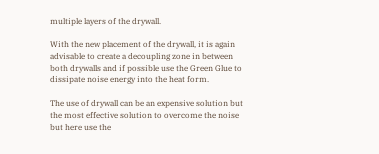multiple layers of the drywall.

With the new placement of the drywall, it is again advisable to create a decoupling zone in between both drywalls and if possible use the Green Glue to dissipate noise energy into the heat form.

The use of drywall can be an expensive solution but the most effective solution to overcome the noise but here use the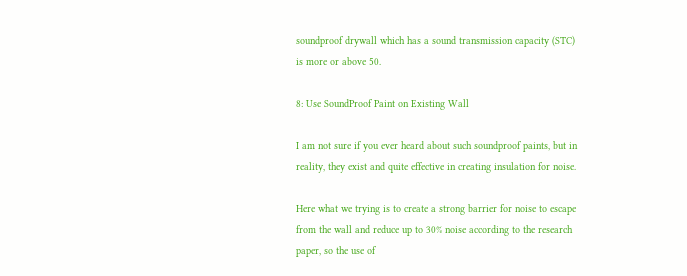soundproof drywall which has a sound transmission capacity (STC) is more or above 50.

8: Use SoundProof Paint on Existing Wall

I am not sure if you ever heard about such soundproof paints, but in reality, they exist and quite effective in creating insulation for noise.

Here what we trying is to create a strong barrier for noise to escape from the wall and reduce up to 30% noise according to the research paper, so the use of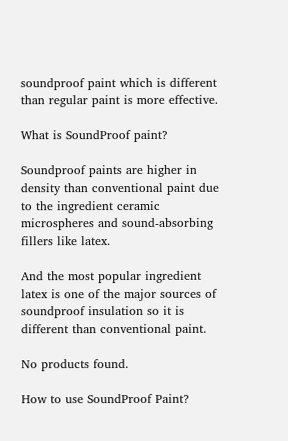soundproof paint which is different than regular paint is more effective.

What is SoundProof paint?

Soundproof paints are higher in density than conventional paint due to the ingredient ceramic microspheres and sound-absorbing fillers like latex.

And the most popular ingredient latex is one of the major sources of soundproof insulation so it is different than conventional paint.

No products found.

How to use SoundProof Paint?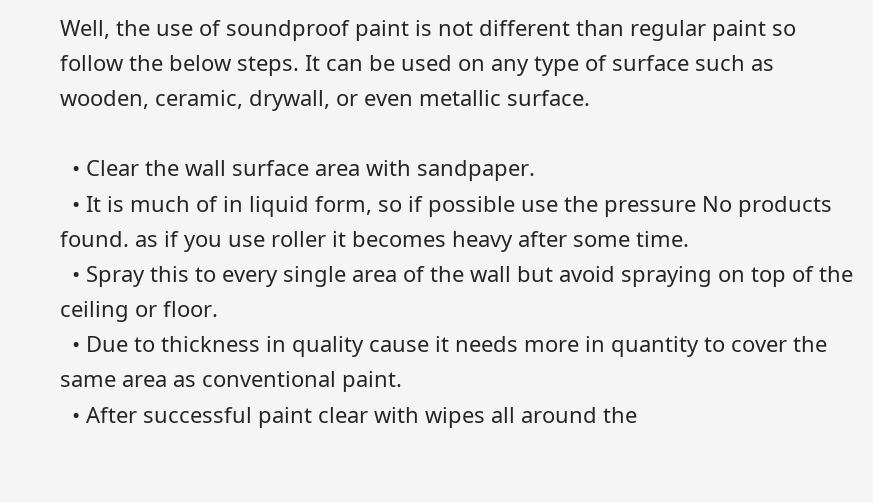Well, the use of soundproof paint is not different than regular paint so follow the below steps. It can be used on any type of surface such as wooden, ceramic, drywall, or even metallic surface.

  • Clear the wall surface area with sandpaper.
  • It is much of in liquid form, so if possible use the pressure No products found. as if you use roller it becomes heavy after some time.
  • Spray this to every single area of the wall but avoid spraying on top of the ceiling or floor.
  • Due to thickness in quality cause it needs more in quantity to cover the same area as conventional paint.
  • After successful paint clear with wipes all around the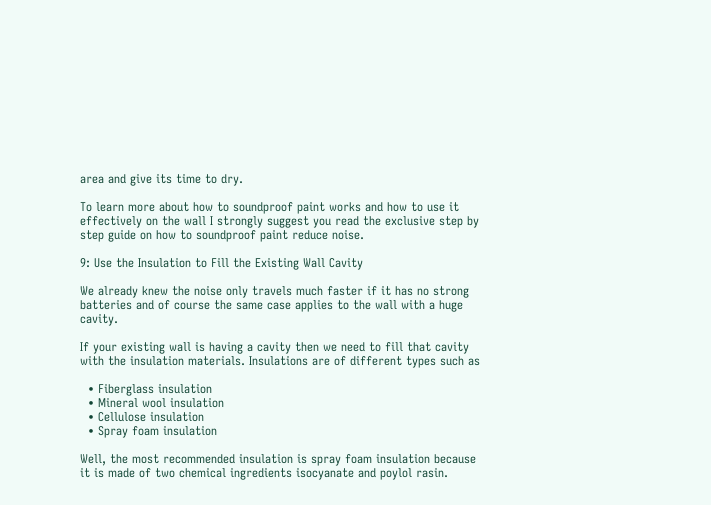area and give its time to dry.

To learn more about how to soundproof paint works and how to use it effectively on the wall I strongly suggest you read the exclusive step by step guide on how to soundproof paint reduce noise.

9: Use the Insulation to Fill the Existing Wall Cavity

We already knew the noise only travels much faster if it has no strong batteries and of course the same case applies to the wall with a huge cavity.

If your existing wall is having a cavity then we need to fill that cavity with the insulation materials. Insulations are of different types such as

  • Fiberglass insulation
  • Mineral wool insulation
  • Cellulose insulation
  • Spray foam insulation

Well, the most recommended insulation is spray foam insulation because it is made of two chemical ingredients isocyanate and poylol rasin.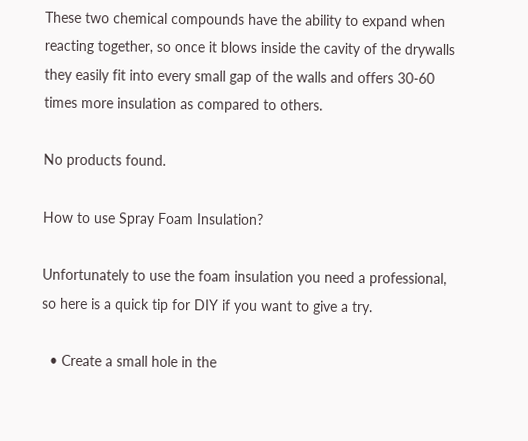These two chemical compounds have the ability to expand when reacting together, so once it blows inside the cavity of the drywalls they easily fit into every small gap of the walls and offers 30-60 times more insulation as compared to others.

No products found.

How to use Spray Foam Insulation?

Unfortunately to use the foam insulation you need a professional, so here is a quick tip for DIY if you want to give a try.

  • Create a small hole in the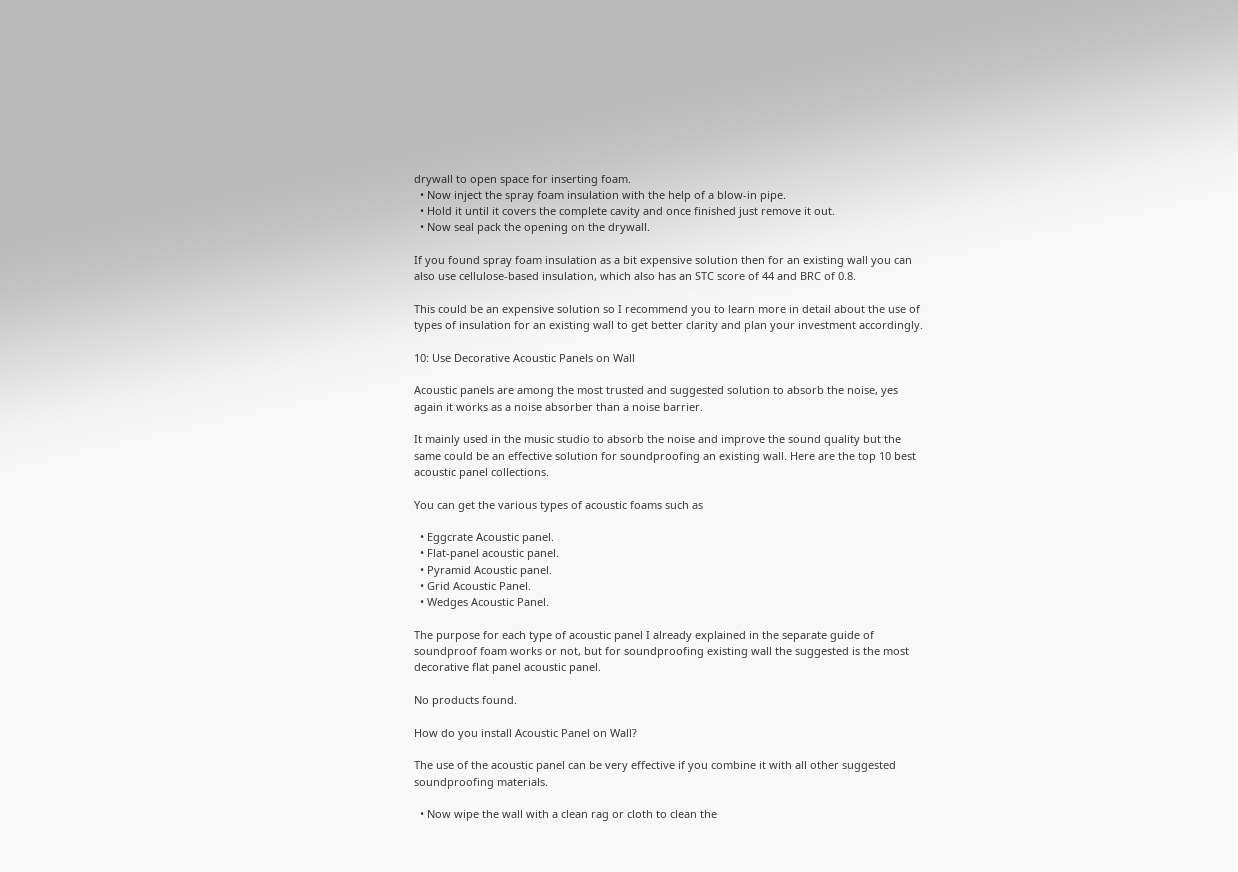drywall to open space for inserting foam.
  • Now inject the spray foam insulation with the help of a blow-in pipe.
  • Hold it until it covers the complete cavity and once finished just remove it out.
  • Now seal pack the opening on the drywall.

If you found spray foam insulation as a bit expensive solution then for an existing wall you can also use cellulose-based insulation, which also has an STC score of 44 and BRC of 0.8.

This could be an expensive solution so I recommend you to learn more in detail about the use of types of insulation for an existing wall to get better clarity and plan your investment accordingly.

10: Use Decorative Acoustic Panels on Wall

Acoustic panels are among the most trusted and suggested solution to absorb the noise, yes again it works as a noise absorber than a noise barrier.

It mainly used in the music studio to absorb the noise and improve the sound quality but the same could be an effective solution for soundproofing an existing wall. Here are the top 10 best acoustic panel collections.

You can get the various types of acoustic foams such as

  • Eggcrate Acoustic panel.
  • Flat-panel acoustic panel.
  • Pyramid Acoustic panel.
  • Grid Acoustic Panel.
  • Wedges Acoustic Panel.

The purpose for each type of acoustic panel I already explained in the separate guide of soundproof foam works or not, but for soundproofing existing wall the suggested is the most decorative flat panel acoustic panel.

No products found.

How do you install Acoustic Panel on Wall?

The use of the acoustic panel can be very effective if you combine it with all other suggested soundproofing materials.

  • Now wipe the wall with a clean rag or cloth to clean the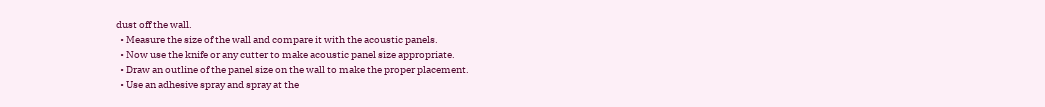dust off the wall.
  • Measure the size of the wall and compare it with the acoustic panels.
  • Now use the knife or any cutter to make acoustic panel size appropriate.
  • Draw an outline of the panel size on the wall to make the proper placement.
  • Use an adhesive spray and spray at the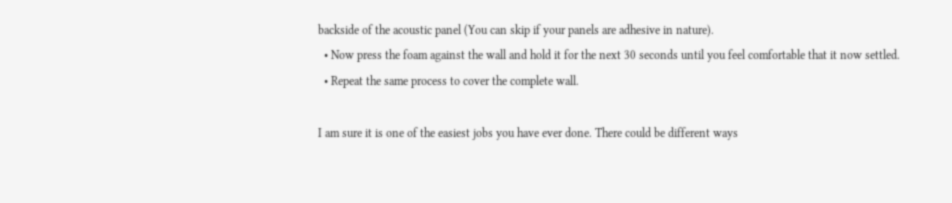backside of the acoustic panel (You can skip if your panels are adhesive in nature).
  • Now press the foam against the wall and hold it for the next 30 seconds until you feel comfortable that it now settled.
  • Repeat the same process to cover the complete wall.

I am sure it is one of the easiest jobs you have ever done. There could be different ways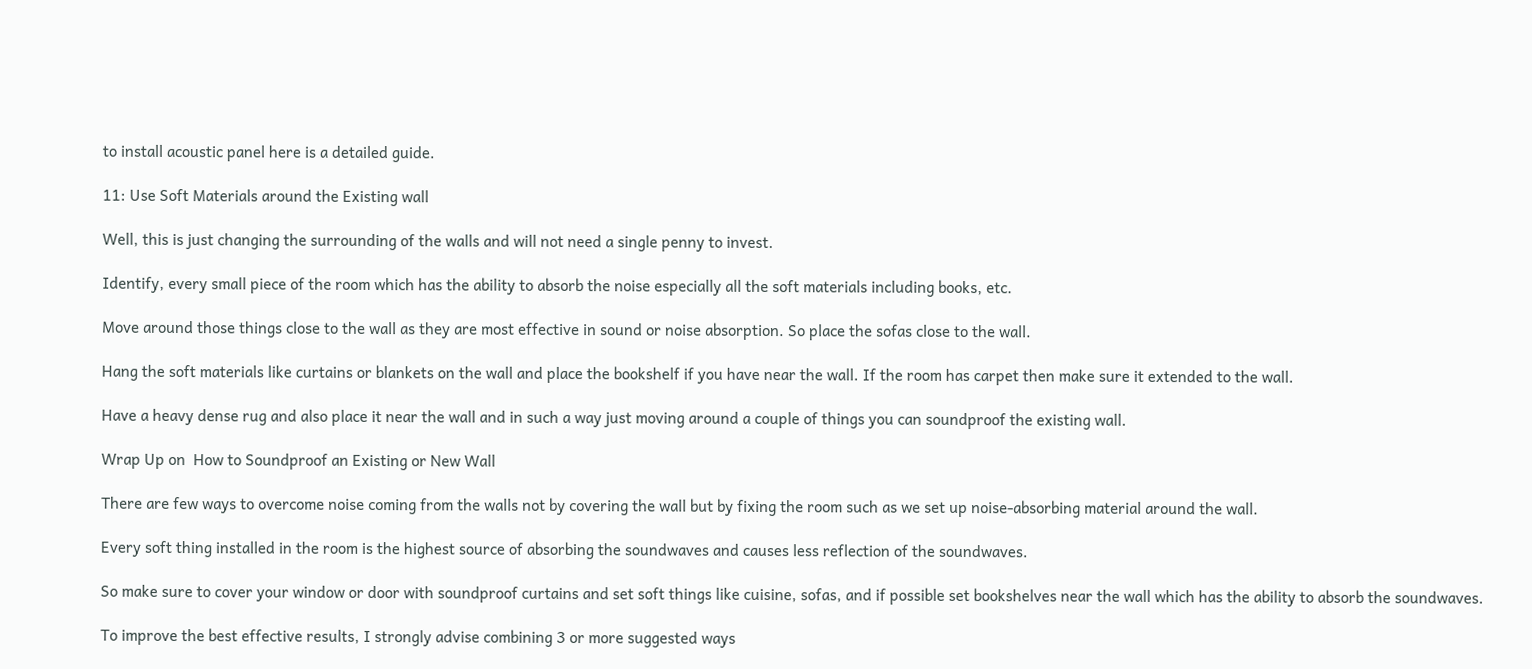to install acoustic panel here is a detailed guide.

11: Use Soft Materials around the Existing wall

Well, this is just changing the surrounding of the walls and will not need a single penny to invest.

Identify, every small piece of the room which has the ability to absorb the noise especially all the soft materials including books, etc.

Move around those things close to the wall as they are most effective in sound or noise absorption. So place the sofas close to the wall.

Hang the soft materials like curtains or blankets on the wall and place the bookshelf if you have near the wall. If the room has carpet then make sure it extended to the wall.

Have a heavy dense rug and also place it near the wall and in such a way just moving around a couple of things you can soundproof the existing wall.

Wrap Up on  How to Soundproof an Existing or New Wall

There are few ways to overcome noise coming from the walls not by covering the wall but by fixing the room such as we set up noise-absorbing material around the wall.

Every soft thing installed in the room is the highest source of absorbing the soundwaves and causes less reflection of the soundwaves.

So make sure to cover your window or door with soundproof curtains and set soft things like cuisine, sofas, and if possible set bookshelves near the wall which has the ability to absorb the soundwaves.

To improve the best effective results, I strongly advise combining 3 or more suggested ways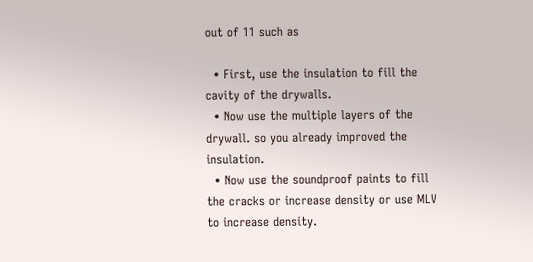out of 11 such as

  • First, use the insulation to fill the cavity of the drywalls.
  • Now use the multiple layers of the drywall. so you already improved the insulation.
  • Now use the soundproof paints to fill the cracks or increase density or use MLV to increase density.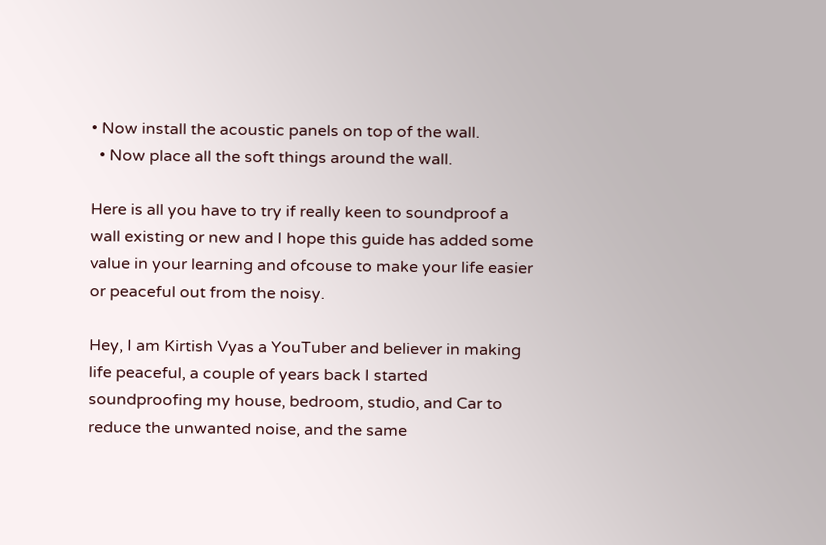• Now install the acoustic panels on top of the wall.
  • Now place all the soft things around the wall.

Here is all you have to try if really keen to soundproof a wall existing or new and I hope this guide has added some value in your learning and ofcouse to make your life easier or peaceful out from the noisy.

Hey, I am Kirtish Vyas a YouTuber and believer in making life peaceful, a couple of years back I started soundproofing my house, bedroom, studio, and Car to reduce the unwanted noise, and the same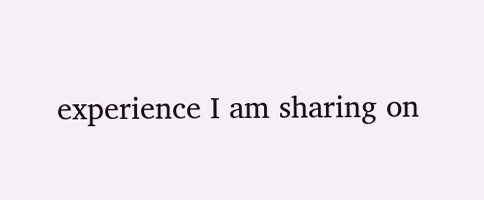experience I am sharing on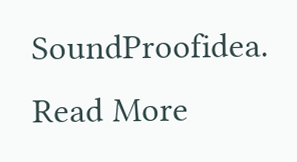SoundProofidea. Read More